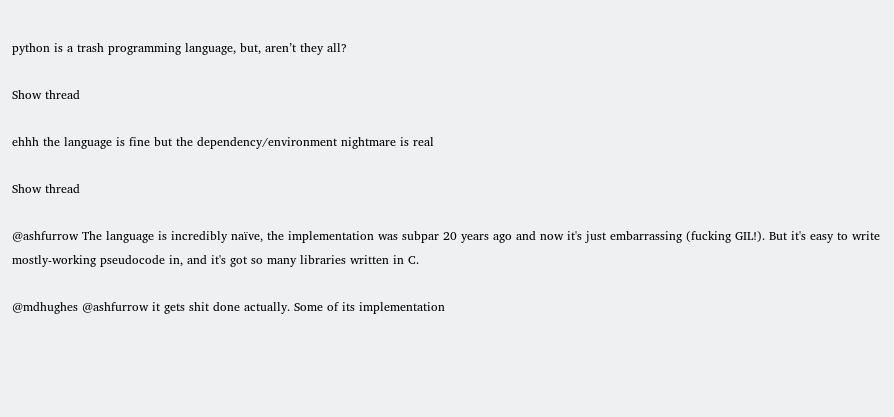python is a trash programming language, but, aren’t they all?

Show thread

ehhh the language is fine but the dependency/environment nightmare is real

Show thread

@ashfurrow The language is incredibly naïve, the implementation was subpar 20 years ago and now it's just embarrassing (fucking GIL!). But it's easy to write mostly-working pseudocode in, and it's got so many libraries written in C.

@mdhughes @ashfurrow it gets shit done actually. Some of its implementation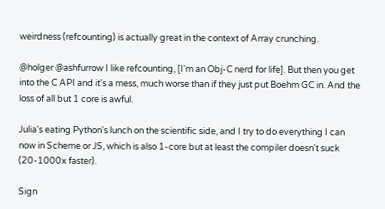weirdness (refcounting) is actually great in the context of Array crunching.

@holger @ashfurrow I like refcounting, [I'm an Obj-C nerd for life]. But then you get into the C API and it's a mess, much worse than if they just put Boehm GC in. And the loss of all but 1 core is awful.

Julia's eating Python's lunch on the scientific side, and I try to do everything I can now in Scheme or JS, which is also 1-core but at least the compiler doesn't suck (20-1000x faster).

Sign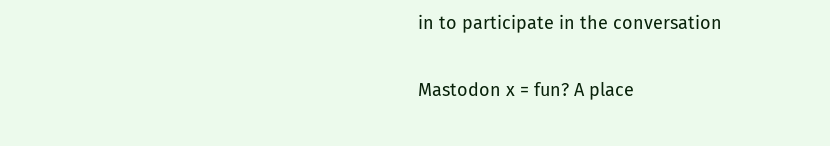in to participate in the conversation

Mastodon x = fun? A place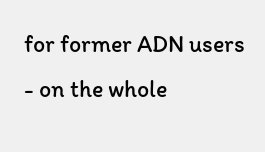for former ADN users - on the whole